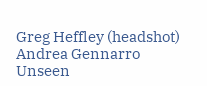Greg Heffley (headshot)
Andrea Gennarro
Unseen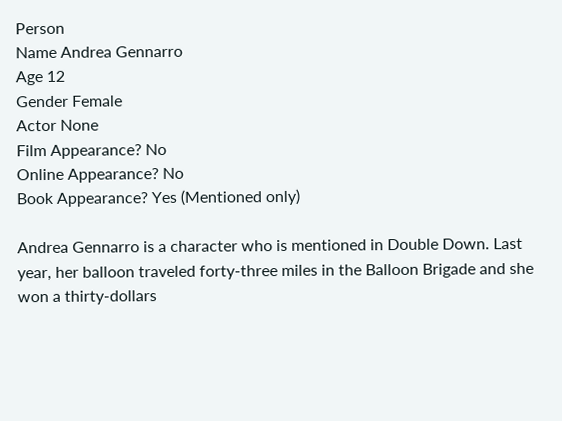Person
Name Andrea Gennarro
Age 12
Gender Female
Actor None
Film Appearance? No
Online Appearance? No
Book Appearance? Yes (Mentioned only)

Andrea Gennarro is a character who is mentioned in Double Down. Last year, her balloon traveled forty-three miles in the Balloon Brigade and she won a thirty-dollars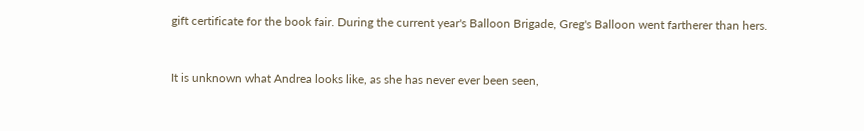gift certificate for the book fair. During the current year's Balloon Brigade, Greg's Balloon went fartherer than hers.


It is unknown what Andrea looks like, as she has never ever been seen,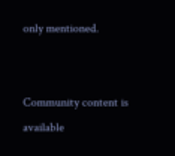only mentioned.


Community content is available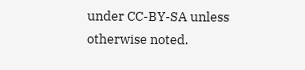under CC-BY-SA unless otherwise noted.